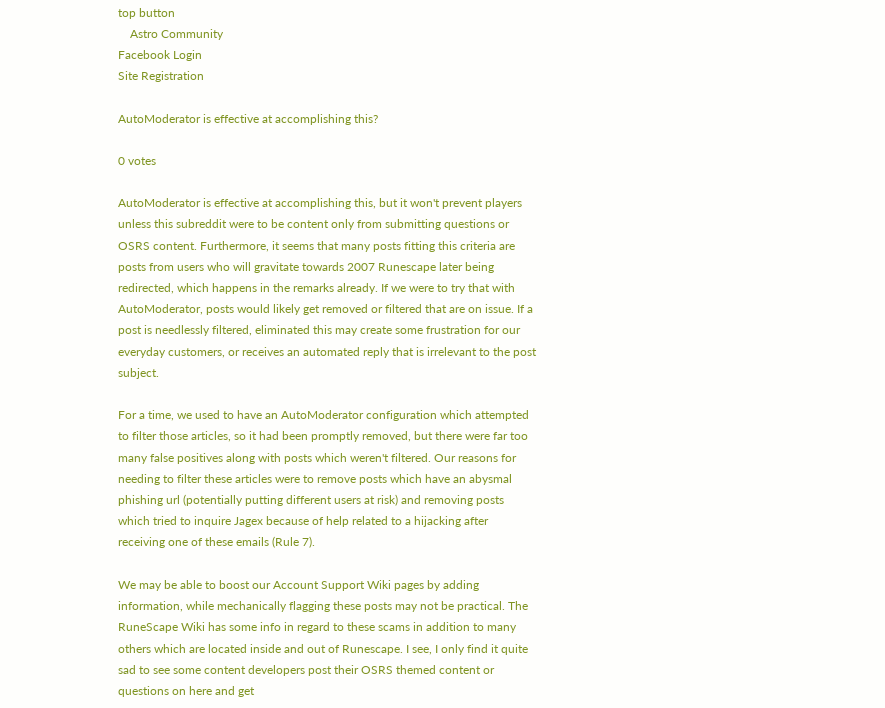top button
    Astro Community
Facebook Login
Site Registration

AutoModerator is effective at accomplishing this?

0 votes

AutoModerator is effective at accomplishing this, but it won't prevent players unless this subreddit were to be content only from submitting questions or OSRS content. Furthermore, it seems that many posts fitting this criteria are posts from users who will gravitate towards 2007 Runescape later being redirected, which happens in the remarks already. If we were to try that with AutoModerator, posts would likely get removed or filtered that are on issue. If a post is needlessly filtered, eliminated this may create some frustration for our everyday customers, or receives an automated reply that is irrelevant to the post subject.

For a time, we used to have an AutoModerator configuration which attempted to filter those articles, so it had been promptly removed, but there were far too many false positives along with posts which weren't filtered. Our reasons for needing to filter these articles were to remove posts which have an abysmal phishing url (potentially putting different users at risk) and removing posts which tried to inquire Jagex because of help related to a hijacking after receiving one of these emails (Rule 7).

We may be able to boost our Account Support Wiki pages by adding information, while mechanically flagging these posts may not be practical. The RuneScape Wiki has some info in regard to these scams in addition to many others which are located inside and out of Runescape. I see, I only find it quite sad to see some content developers post their OSRS themed content or questions on here and get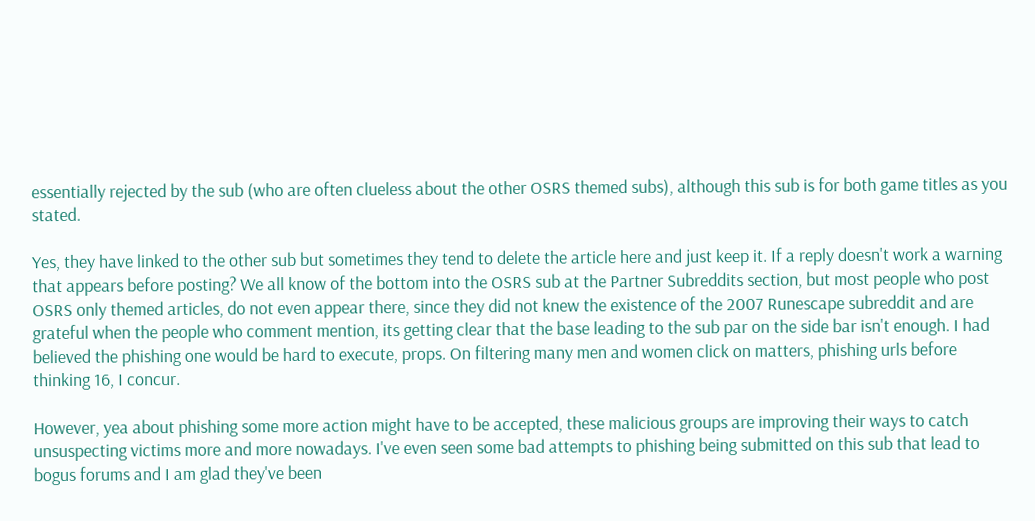essentially rejected by the sub (who are often clueless about the other OSRS themed subs), although this sub is for both game titles as you stated.

Yes, they have linked to the other sub but sometimes they tend to delete the article here and just keep it. If a reply doesn't work a warning that appears before posting? We all know of the bottom into the OSRS sub at the Partner Subreddits section, but most people who post OSRS only themed articles, do not even appear there, since they did not knew the existence of the 2007 Runescape subreddit and are grateful when the people who comment mention, its getting clear that the base leading to the sub par on the side bar isn't enough. I had believed the phishing one would be hard to execute, props. On filtering many men and women click on matters, phishing urls before thinking 16, I concur.

However, yea about phishing some more action might have to be accepted, these malicious groups are improving their ways to catch unsuspecting victims more and more nowadays. I've even seen some bad attempts to phishing being submitted on this sub that lead to bogus forums and I am glad they've been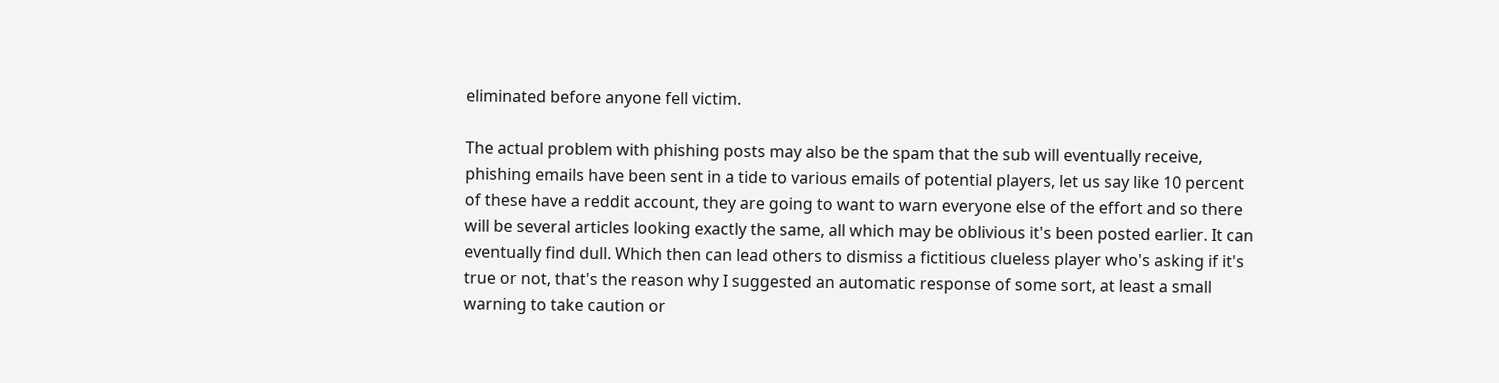eliminated before anyone fell victim.

The actual problem with phishing posts may also be the spam that the sub will eventually receive, phishing emails have been sent in a tide to various emails of potential players, let us say like 10 percent of these have a reddit account, they are going to want to warn everyone else of the effort and so there will be several articles looking exactly the same, all which may be oblivious it's been posted earlier. It can eventually find dull. Which then can lead others to dismiss a fictitious clueless player who's asking if it's true or not, that's the reason why I suggested an automatic response of some sort, at least a small warning to take caution or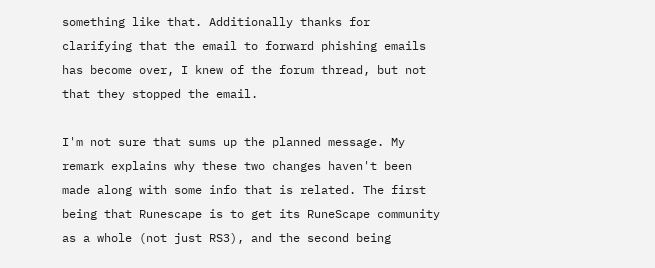something like that. Additionally thanks for clarifying that the email to forward phishing emails has become over, I knew of the forum thread, but not that they stopped the email.

I'm not sure that sums up the planned message. My remark explains why these two changes haven't been made along with some info that is related. The first being that Runescape is to get its RuneScape community as a whole (not just RS3), and the second being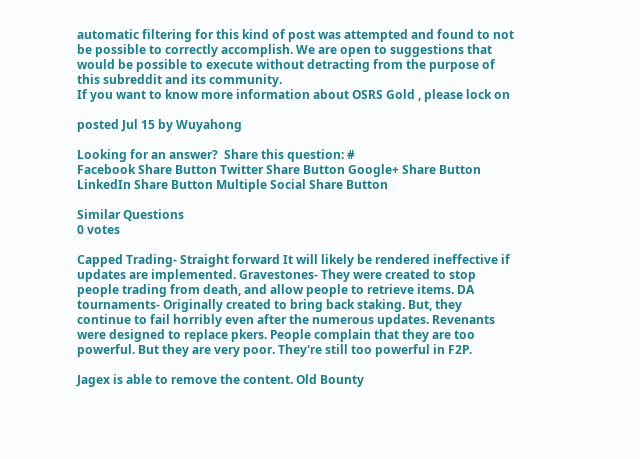automatic filtering for this kind of post was attempted and found to not be possible to correctly accomplish. We are open to suggestions that would be possible to execute without detracting from the purpose of this subreddit and its community.
If you want to know more information about OSRS Gold , please lock on

posted Jul 15 by Wuyahong

Looking for an answer?  Share this question: #
Facebook Share Button Twitter Share Button Google+ Share Button LinkedIn Share Button Multiple Social Share Button

Similar Questions
0 votes

Capped Trading- Straight forward It will likely be rendered ineffective if updates are implemented. Gravestones- They were created to stop people trading from death, and allow people to retrieve items. DA tournaments- Originally created to bring back staking. But, they continue to fail horribly even after the numerous updates. Revenants were designed to replace pkers. People complain that they are too powerful. But they are very poor. They're still too powerful in F2P.

Jagex is able to remove the content. Old Bounty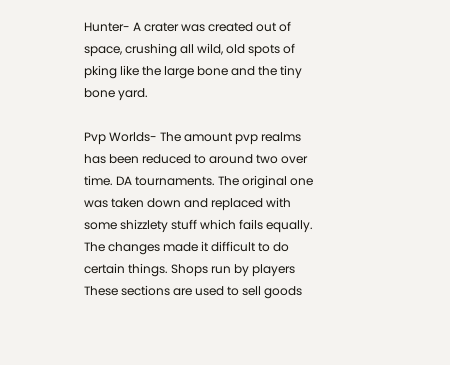Hunter- A crater was created out of space, crushing all wild, old spots of pking like the large bone and the tiny bone yard.

Pvp Worlds- The amount pvp realms has been reduced to around two over time. DA tournaments. The original one was taken down and replaced with some shizzlety stuff which fails equally. The changes made it difficult to do certain things. Shops run by players These sections are used to sell goods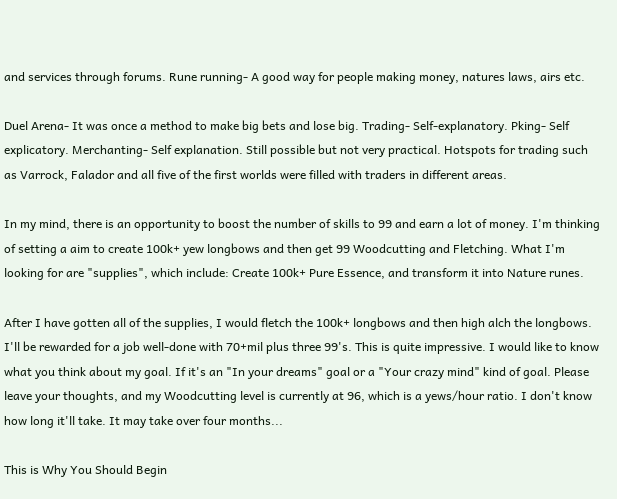and services through forums. Rune running- A good way for people making money, natures laws, airs etc.

Duel Arena- It was once a method to make big bets and lose big. Trading- Self-explanatory. Pking- Self explicatory. Merchanting- Self explanation. Still possible but not very practical. Hotspots for trading such as Varrock, Falador and all five of the first worlds were filled with traders in different areas.

In my mind, there is an opportunity to boost the number of skills to 99 and earn a lot of money. I'm thinking of setting a aim to create 100k+ yew longbows and then get 99 Woodcutting and Fletching. What I'm looking for are "supplies", which include: Create 100k+ Pure Essence, and transform it into Nature runes.

After I have gotten all of the supplies, I would fletch the 100k+ longbows and then high alch the longbows. I'll be rewarded for a job well-done with 70+mil plus three 99's. This is quite impressive. I would like to know what you think about my goal. If it's an "In your dreams" goal or a "Your crazy mind" kind of goal. Please leave your thoughts, and my Woodcutting level is currently at 96, which is a yews/hour ratio. I don't know how long it'll take. It may take over four months...

This is Why You Should Begin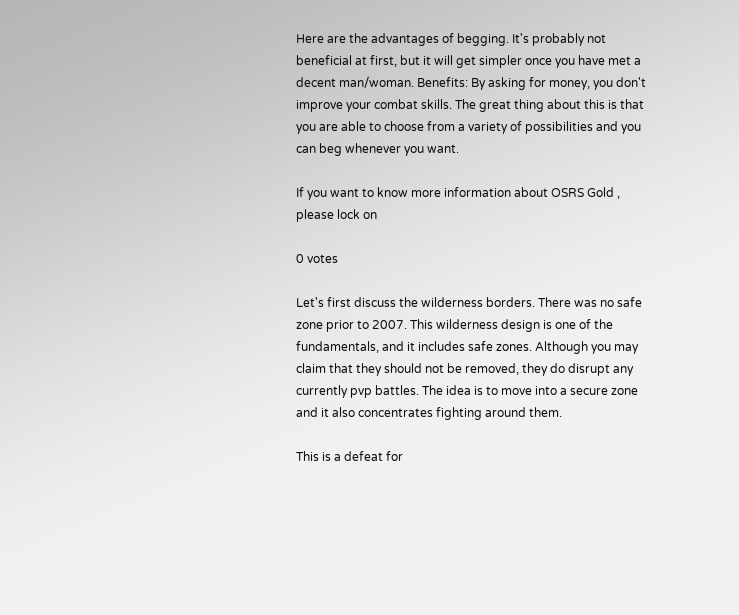Here are the advantages of begging. It's probably not beneficial at first, but it will get simpler once you have met a decent man/woman. Benefits: By asking for money, you don't improve your combat skills. The great thing about this is that you are able to choose from a variety of possibilities and you can beg whenever you want.

If you want to know more information about OSRS Gold , please lock on

0 votes

Let's first discuss the wilderness borders. There was no safe zone prior to 2007. This wilderness design is one of the fundamentals, and it includes safe zones. Although you may claim that they should not be removed, they do disrupt any currently pvp battles. The idea is to move into a secure zone and it also concentrates fighting around them.

This is a defeat for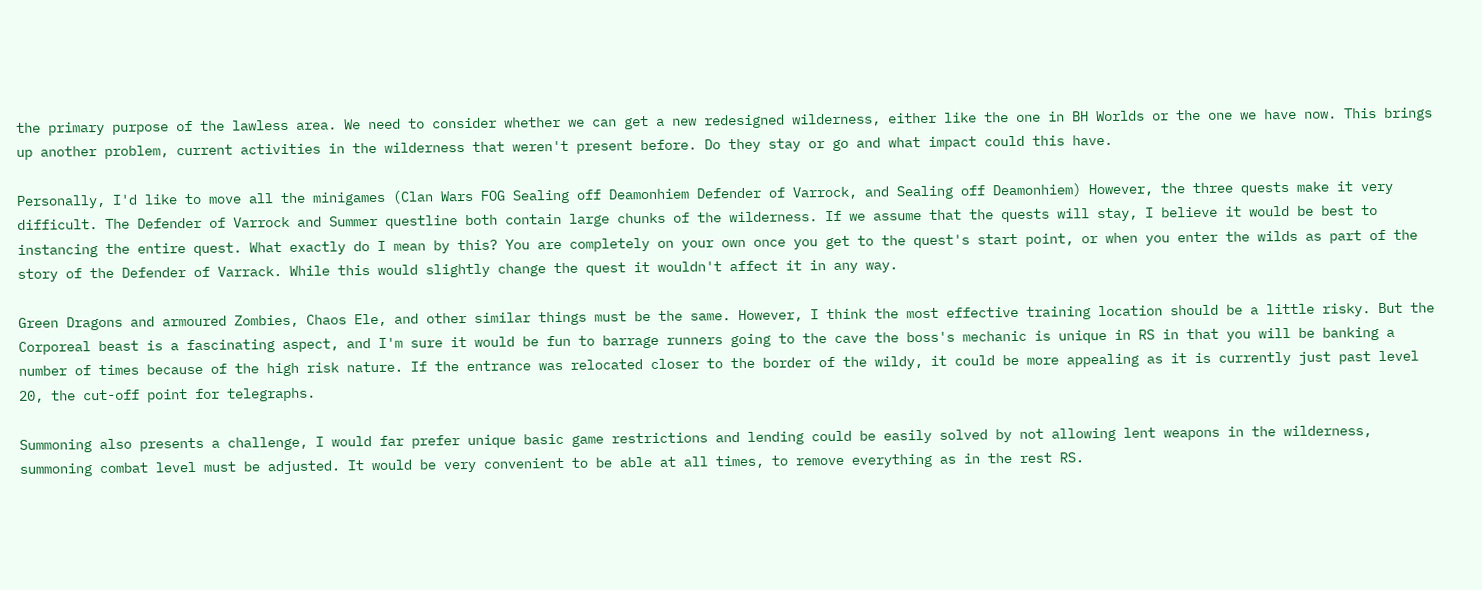the primary purpose of the lawless area. We need to consider whether we can get a new redesigned wilderness, either like the one in BH Worlds or the one we have now. This brings up another problem, current activities in the wilderness that weren't present before. Do they stay or go and what impact could this have.

Personally, I'd like to move all the minigames (Clan Wars FOG Sealing off Deamonhiem Defender of Varrock, and Sealing off Deamonhiem) However, the three quests make it very difficult. The Defender of Varrock and Summer questline both contain large chunks of the wilderness. If we assume that the quests will stay, I believe it would be best to instancing the entire quest. What exactly do I mean by this? You are completely on your own once you get to the quest's start point, or when you enter the wilds as part of the story of the Defender of Varrack. While this would slightly change the quest it wouldn't affect it in any way.

Green Dragons and armoured Zombies, Chaos Ele, and other similar things must be the same. However, I think the most effective training location should be a little risky. But the Corporeal beast is a fascinating aspect, and I'm sure it would be fun to barrage runners going to the cave the boss's mechanic is unique in RS in that you will be banking a number of times because of the high risk nature. If the entrance was relocated closer to the border of the wildy, it could be more appealing as it is currently just past level 20, the cut-off point for telegraphs.

Summoning also presents a challenge, I would far prefer unique basic game restrictions and lending could be easily solved by not allowing lent weapons in the wilderness, summoning combat level must be adjusted. It would be very convenient to be able at all times, to remove everything as in the rest RS.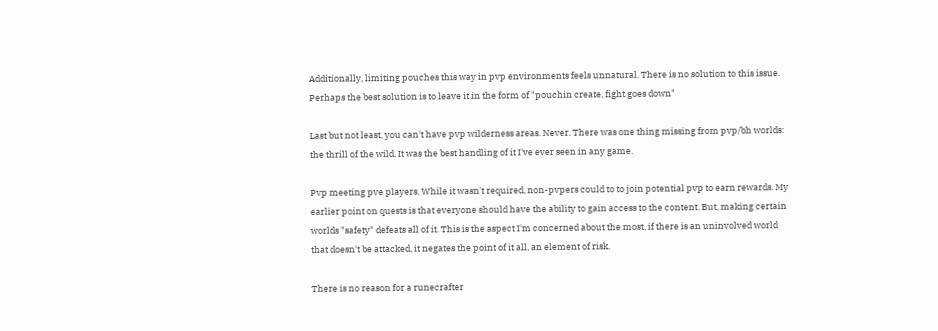Additionally, limiting pouches this way in pvp environments feels unnatural. There is no solution to this issue. Perhaps the best solution is to leave it in the form of "pouchin create, fight goes down"

Last but not least, you can't have pvp wilderness areas. Never. There was one thing missing from pvp/bh worlds: the thrill of the wild. It was the best handling of it I've ever seen in any game.

Pvp meeting pve players. While it wasn't required, non-pvpers could to to join potential pvp to earn rewards. My earlier point on quests is that everyone should have the ability to gain access to the content. But, making certain worlds "safety" defeats all of it. This is the aspect I'm concerned about the most, if there is an uninvolved world that doesn't be attacked, it negates the point of it all, an element of risk.

There is no reason for a runecrafter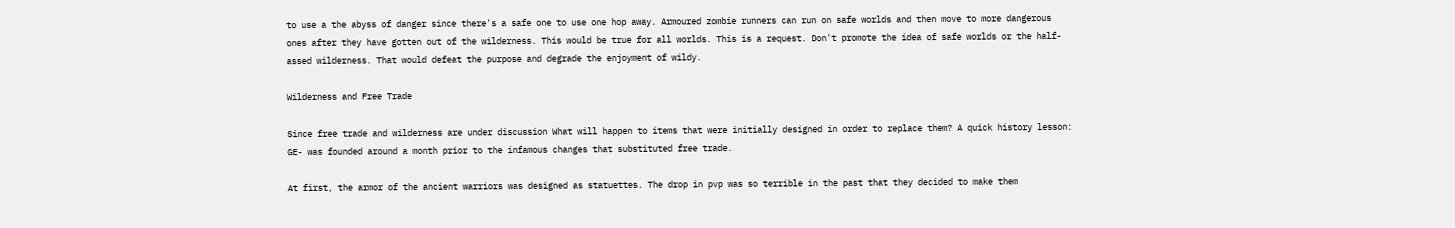to use a the abyss of danger since there's a safe one to use one hop away. Armoured zombie runners can run on safe worlds and then move to more dangerous ones after they have gotten out of the wilderness. This would be true for all worlds. This is a request. Don't promote the idea of safe worlds or the half-assed wilderness. That would defeat the purpose and degrade the enjoyment of wildy.

Wilderness and Free Trade

Since free trade and wilderness are under discussion What will happen to items that were initially designed in order to replace them? A quick history lesson: GE- was founded around a month prior to the infamous changes that substituted free trade.

At first, the armor of the ancient warriors was designed as statuettes. The drop in pvp was so terrible in the past that they decided to make them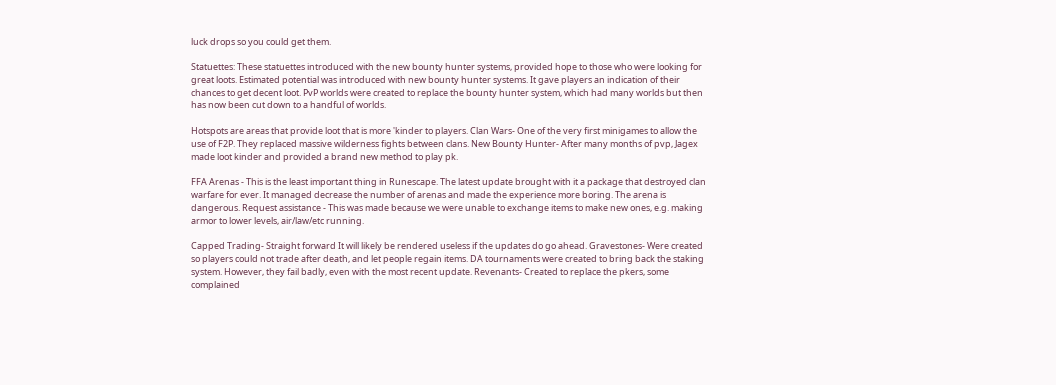luck drops so you could get them.

Statuettes: These statuettes introduced with the new bounty hunter systems, provided hope to those who were looking for great loots. Estimated potential was introduced with new bounty hunter systems. It gave players an indication of their chances to get decent loot. PvP worlds were created to replace the bounty hunter system, which had many worlds but then has now been cut down to a handful of worlds.

Hotspots are areas that provide loot that is more 'kinder to players. Clan Wars- One of the very first minigames to allow the use of F2P. They replaced massive wilderness fights between clans. New Bounty Hunter- After many months of pvp, Jagex made loot kinder and provided a brand new method to play pk.

FFA Arenas - This is the least important thing in Runescape. The latest update brought with it a package that destroyed clan warfare for ever. It managed decrease the number of arenas and made the experience more boring. The arena is dangerous. Request assistance - This was made because we were unable to exchange items to make new ones, e.g. making armor to lower levels, air/law/etc running.

Capped Trading- Straight forward It will likely be rendered useless if the updates do go ahead. Gravestones- Were created so players could not trade after death, and let people regain items. DA tournaments were created to bring back the staking system. However, they fail badly, even with the most recent update. Revenants- Created to replace the pkers, some complained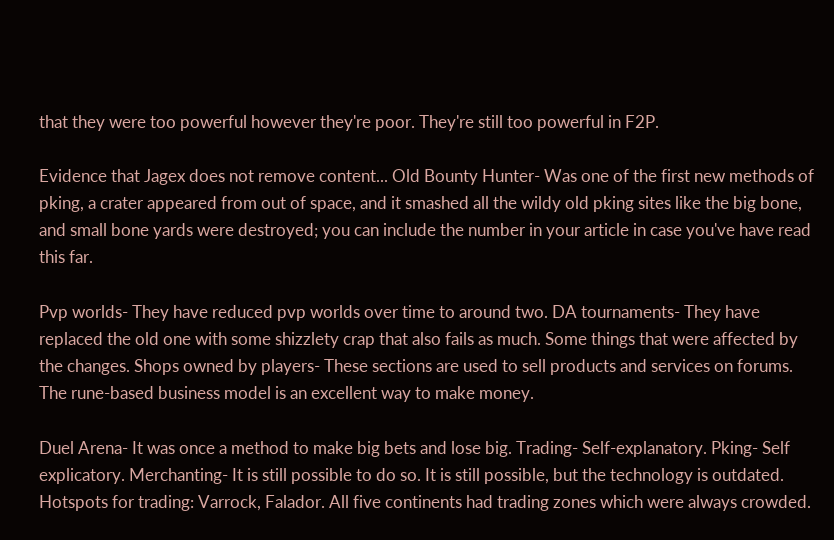that they were too powerful however they're poor. They're still too powerful in F2P.

Evidence that Jagex does not remove content... Old Bounty Hunter- Was one of the first new methods of pking, a crater appeared from out of space, and it smashed all the wildy old pking sites like the big bone, and small bone yards were destroyed; you can include the number in your article in case you've have read this far.

Pvp worlds- They have reduced pvp worlds over time to around two. DA tournaments- They have replaced the old one with some shizzlety crap that also fails as much. Some things that were affected by the changes. Shops owned by players- These sections are used to sell products and services on forums. The rune-based business model is an excellent way to make money.

Duel Arena- It was once a method to make big bets and lose big. Trading- Self-explanatory. Pking- Self explicatory. Merchanting- It is still possible to do so. It is still possible, but the technology is outdated. Hotspots for trading: Varrock, Falador. All five continents had trading zones which were always crowded.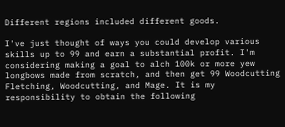Different regions included different goods.

I've just thought of ways you could develop various skills up to 99 and earn a substantial profit. I'm considering making a goal to alch 100k or more yew longbows made from scratch, and then get 99 Woodcutting Fletching, Woodcutting, and Mage. It is my responsibility to obtain the following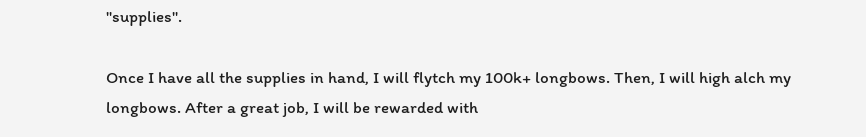"supplies".

Once I have all the supplies in hand, I will flytch my 100k+ longbows. Then, I will high alch my longbows. After a great job, I will be rewarded with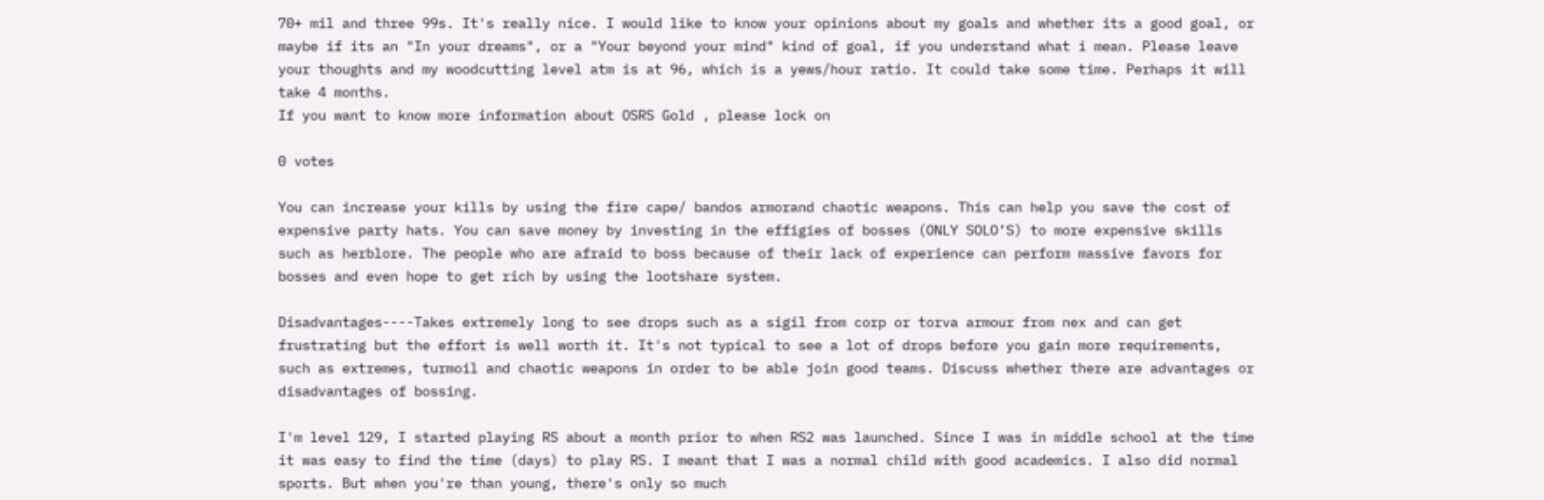70+ mil and three 99s. It's really nice. I would like to know your opinions about my goals and whether its a good goal, or maybe if its an "In your dreams", or a "Your beyond your mind" kind of goal, if you understand what i mean. Please leave your thoughts and my woodcutting level atm is at 96, which is a yews/hour ratio. It could take some time. Perhaps it will take 4 months.
If you want to know more information about OSRS Gold , please lock on

0 votes

You can increase your kills by using the fire cape/ bandos armorand chaotic weapons. This can help you save the cost of expensive party hats. You can save money by investing in the effigies of bosses (ONLY SOLO’S) to more expensive skills such as herblore. The people who are afraid to boss because of their lack of experience can perform massive favors for bosses and even hope to get rich by using the lootshare system.

Disadvantages----Takes extremely long to see drops such as a sigil from corp or torva armour from nex and can get frustrating but the effort is well worth it. It's not typical to see a lot of drops before you gain more requirements, such as extremes, turmoil and chaotic weapons in order to be able join good teams. Discuss whether there are advantages or disadvantages of bossing.

I'm level 129, I started playing RS about a month prior to when RS2 was launched. Since I was in middle school at the time it was easy to find the time (days) to play RS. I meant that I was a normal child with good academics. I also did normal sports. But when you're than young, there's only so much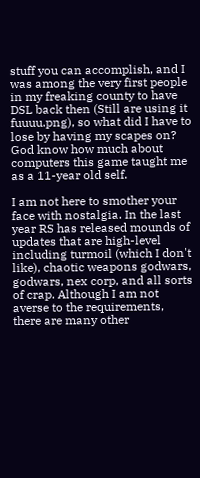stuff you can accomplish, and I was among the very first people in my freaking county to have DSL back then (Still are using it fuuuu.png), so what did I have to lose by having my scapes on? God know how much about computers this game taught me as a 11-year old self.

I am not here to smother your face with nostalgia. In the last year RS has released mounds of updates that are high-level including turmoil (which I don't like), chaotic weapons godwars, godwars, nex corp, and all sorts of crap. Although I am not averse to the requirements, there are many other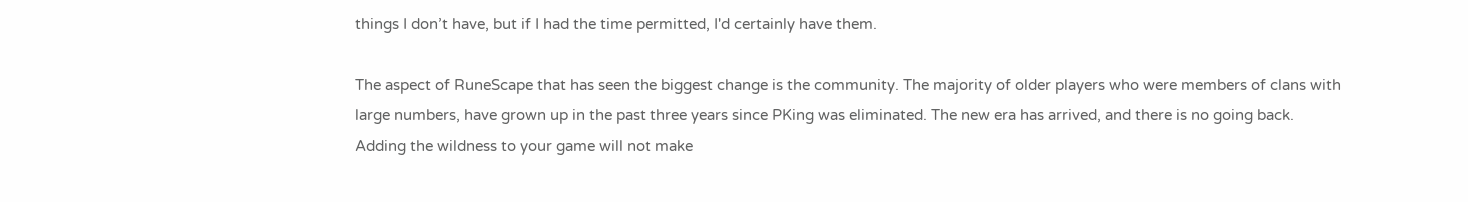things I don’t have, but if I had the time permitted, I'd certainly have them.

The aspect of RuneScape that has seen the biggest change is the community. The majority of older players who were members of clans with large numbers, have grown up in the past three years since PKing was eliminated. The new era has arrived, and there is no going back. Adding the wildness to your game will not make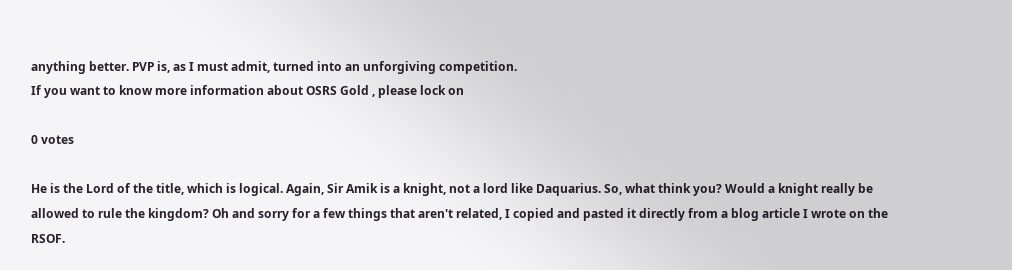anything better. PVP is, as I must admit, turned into an unforgiving competition.
If you want to know more information about OSRS Gold , please lock on

0 votes

He is the Lord of the title, which is logical. Again, Sir Amik is a knight, not a lord like Daquarius. So, what think you? Would a knight really be allowed to rule the kingdom? Oh and sorry for a few things that aren't related, I copied and pasted it directly from a blog article I wrote on the RSOF.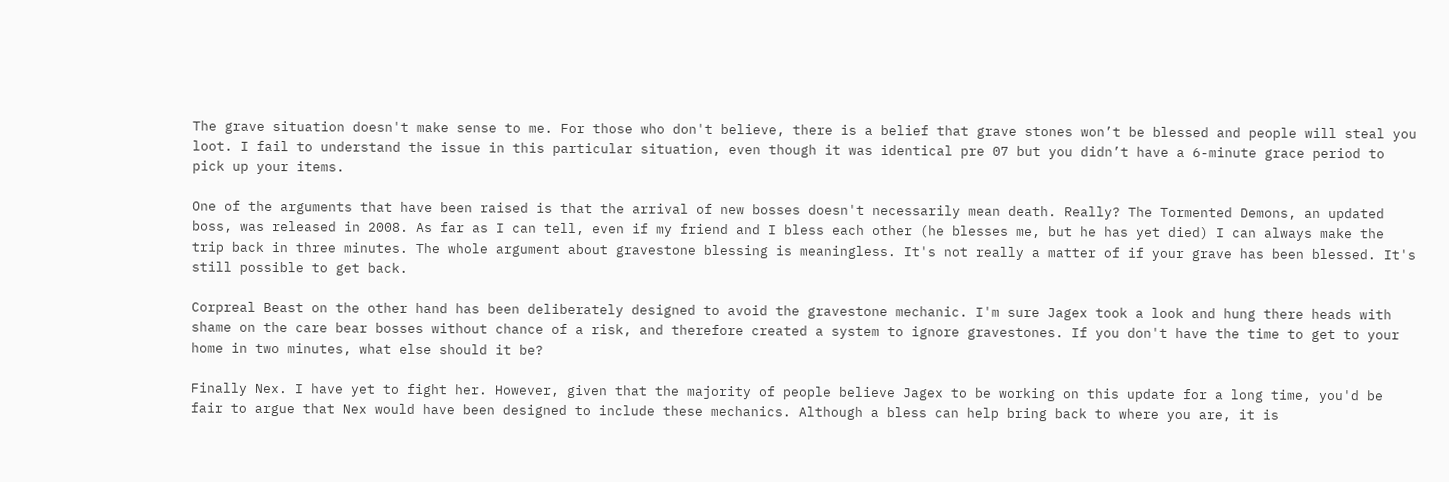The grave situation doesn't make sense to me. For those who don't believe, there is a belief that grave stones won’t be blessed and people will steal you loot. I fail to understand the issue in this particular situation, even though it was identical pre 07 but you didn’t have a 6-minute grace period to pick up your items.

One of the arguments that have been raised is that the arrival of new bosses doesn't necessarily mean death. Really? The Tormented Demons, an updated boss, was released in 2008. As far as I can tell, even if my friend and I bless each other (he blesses me, but he has yet died) I can always make the trip back in three minutes. The whole argument about gravestone blessing is meaningless. It's not really a matter of if your grave has been blessed. It's still possible to get back.

Corpreal Beast on the other hand has been deliberately designed to avoid the gravestone mechanic. I'm sure Jagex took a look and hung there heads with shame on the care bear bosses without chance of a risk, and therefore created a system to ignore gravestones. If you don't have the time to get to your home in two minutes, what else should it be?

Finally Nex. I have yet to fight her. However, given that the majority of people believe Jagex to be working on this update for a long time, you'd be fair to argue that Nex would have been designed to include these mechanics. Although a bless can help bring back to where you are, it is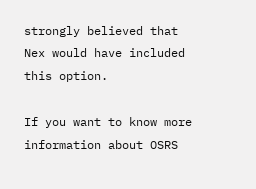strongly believed that Nex would have included this option.

If you want to know more information about OSRS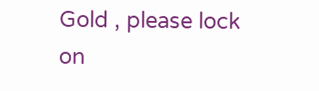Gold , please lock on